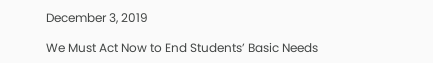December 3, 2019

We Must Act Now to End Students’ Basic Needs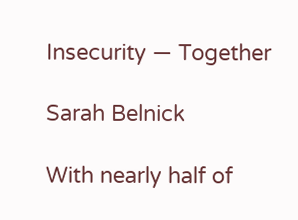Insecurity — Together

Sarah Belnick

With nearly half of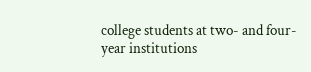college students at two- and four-year institutions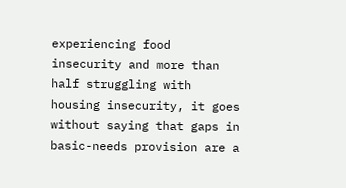experiencing food insecurity and more than half struggling with housing insecurity, it goes without saying that gaps in basic-needs provision are a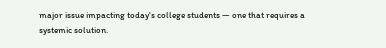major issue impacting today's college students — one that requires a systemic solution.